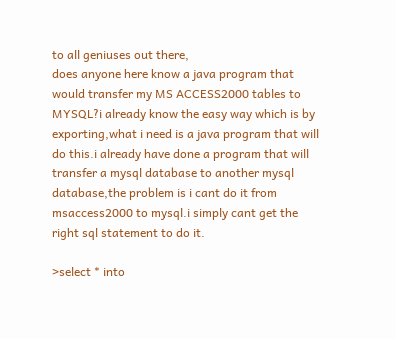to all geniuses out there,
does anyone here know a java program that would transfer my MS ACCESS2000 tables to MYSQL?i already know the easy way which is by exporting,what i need is a java program that will do this.i already have done a program that will transfer a mysql database to another mysql database,the problem is i cant do it from msaccess2000 to mysql.i simply cant get the right sql statement to do it.

>select * into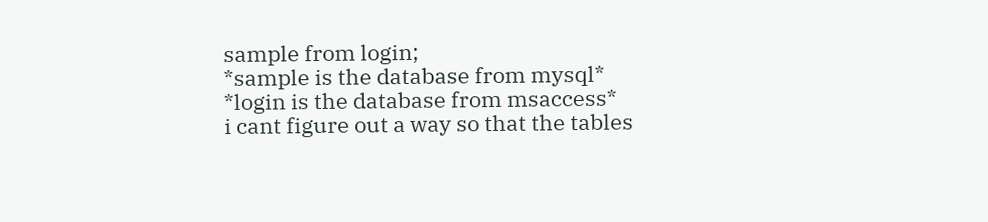sample from login;
*sample is the database from mysql*
*login is the database from msaccess*
i cant figure out a way so that the tables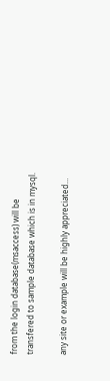from the login database(msaccess) will be transfered to sample database which is in mysql.

any site or example will be highly appreciated...